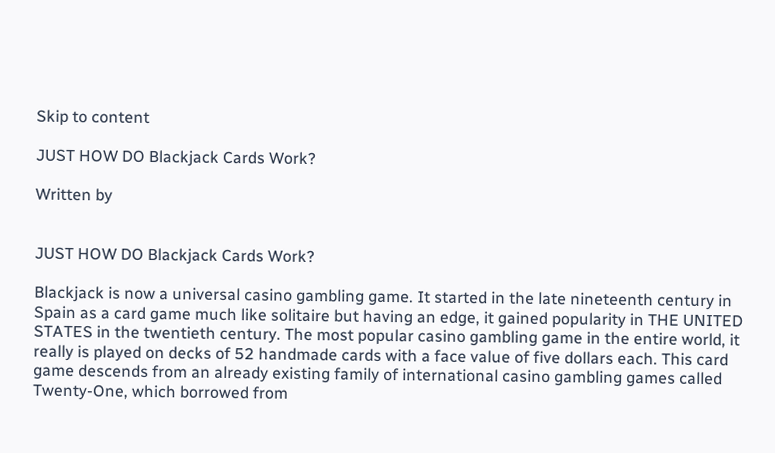Skip to content

JUST HOW DO Blackjack Cards Work?

Written by


JUST HOW DO Blackjack Cards Work?

Blackjack is now a universal casino gambling game. It started in the late nineteenth century in Spain as a card game much like solitaire but having an edge, it gained popularity in THE UNITED STATES in the twentieth century. The most popular casino gambling game in the entire world, it really is played on decks of 52 handmade cards with a face value of five dollars each. This card game descends from an already existing family of international casino gambling games called Twenty-One, which borrowed from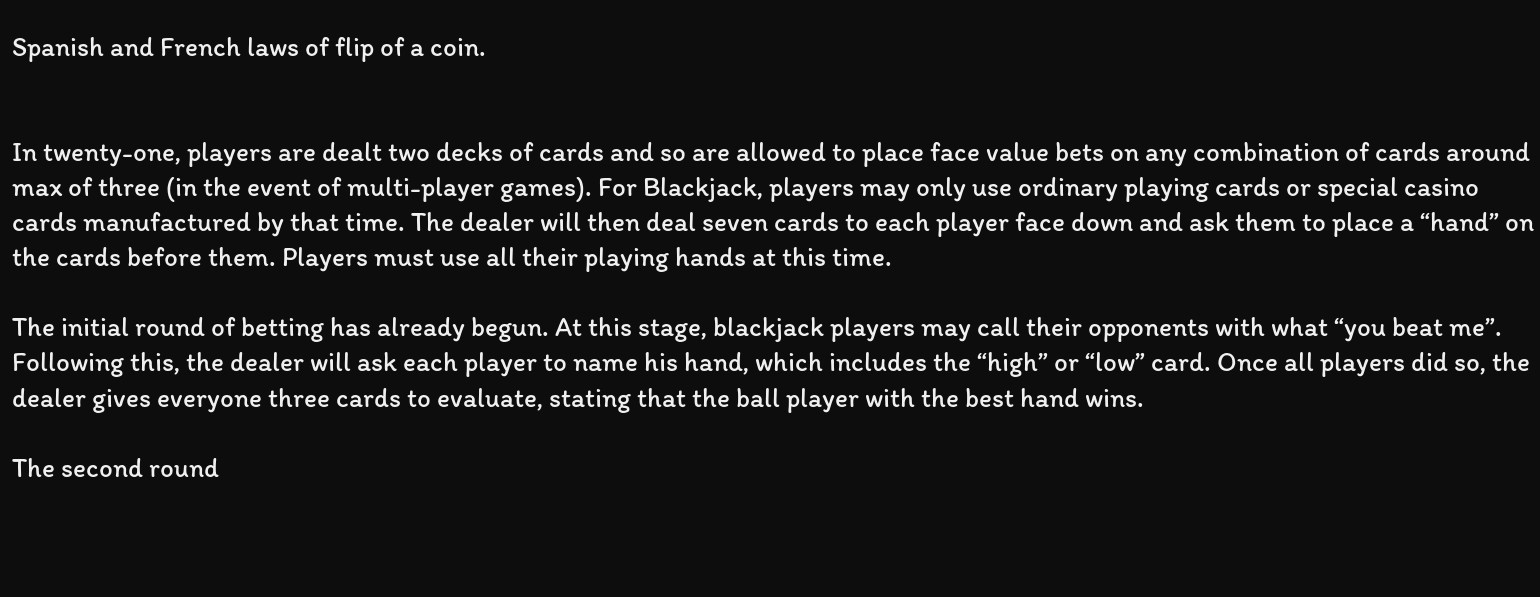Spanish and French laws of flip of a coin.


In twenty-one, players are dealt two decks of cards and so are allowed to place face value bets on any combination of cards around max of three (in the event of multi-player games). For Blackjack, players may only use ordinary playing cards or special casino cards manufactured by that time. The dealer will then deal seven cards to each player face down and ask them to place a “hand” on the cards before them. Players must use all their playing hands at this time.

The initial round of betting has already begun. At this stage, blackjack players may call their opponents with what “you beat me”. Following this, the dealer will ask each player to name his hand, which includes the “high” or “low” card. Once all players did so, the dealer gives everyone three cards to evaluate, stating that the ball player with the best hand wins.

The second round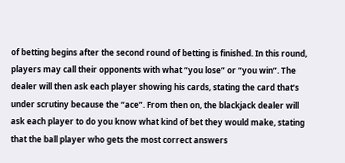of betting begins after the second round of betting is finished. In this round, players may call their opponents with what “you lose” or “you win”. The dealer will then ask each player showing his cards, stating the card that’s under scrutiny because the “ace”. From then on, the blackjack dealer will ask each player to do you know what kind of bet they would make, stating that the ball player who gets the most correct answers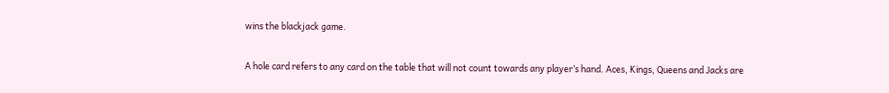wins the blackjack game.

A hole card refers to any card on the table that will not count towards any player’s hand. Aces, Kings, Queens and Jacks are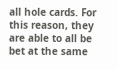all hole cards. For this reason, they are able to all be bet at the same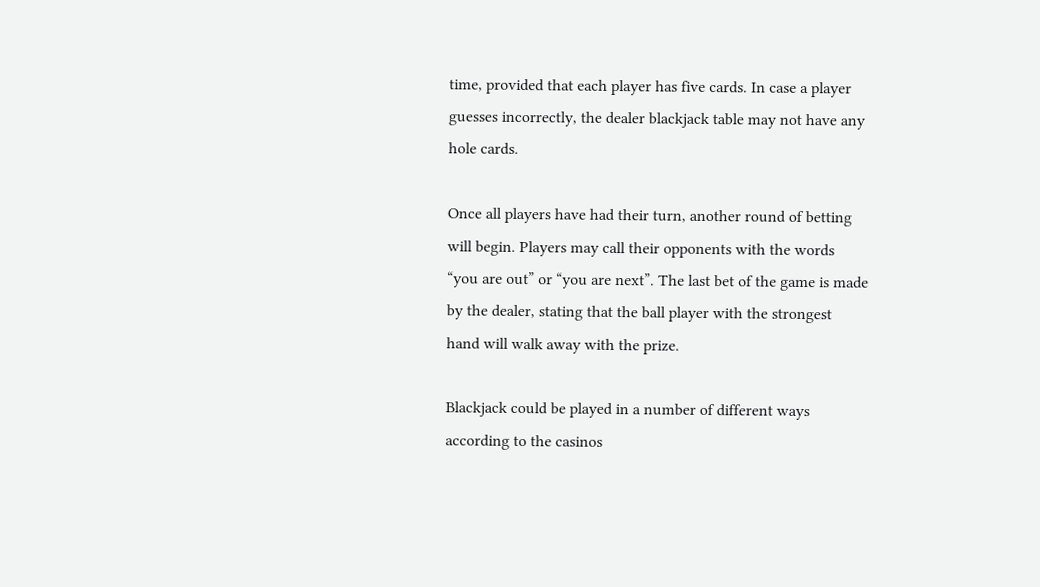time, provided that each player has five cards. In case a player guesses incorrectly, the dealer blackjack table may not have any hole cards.

Once all players have had their turn, another round of betting will begin. Players may call their opponents with the words “you are out” or “you are next”. The last bet of the game is made by the dealer, stating that the ball player with the strongest hand will walk away with the prize.

Blackjack could be played in a number of different ways according to the casinos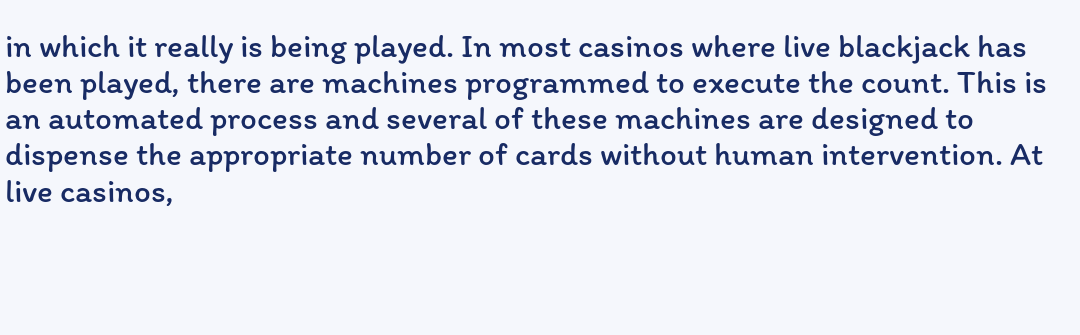in which it really is being played. In most casinos where live blackjack has been played, there are machines programmed to execute the count. This is an automated process and several of these machines are designed to dispense the appropriate number of cards without human intervention. At live casinos,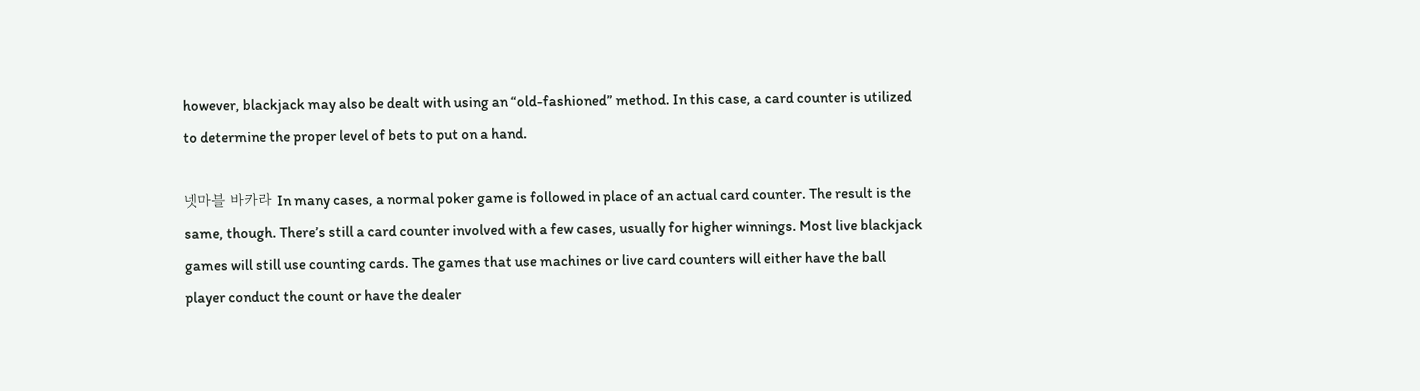however, blackjack may also be dealt with using an “old-fashioned” method. In this case, a card counter is utilized to determine the proper level of bets to put on a hand.

넷마블 바카라 In many cases, a normal poker game is followed in place of an actual card counter. The result is the same, though. There’s still a card counter involved with a few cases, usually for higher winnings. Most live blackjack games will still use counting cards. The games that use machines or live card counters will either have the ball player conduct the count or have the dealer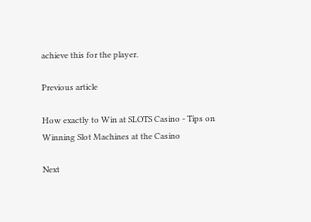achieve this for the player.

Previous article

How exactly to Win at SLOTS Casino - Tips on Winning Slot Machines at the Casino

Next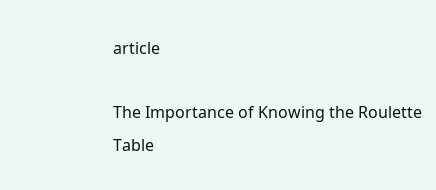article

The Importance of Knowing the Roulette Table